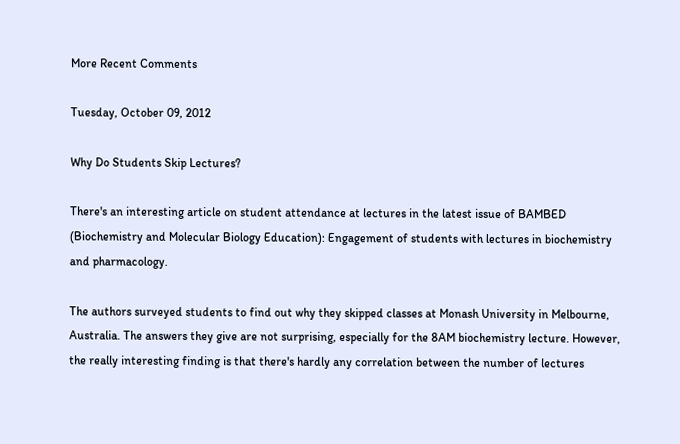More Recent Comments

Tuesday, October 09, 2012

Why Do Students Skip Lectures?

There's an interesting article on student attendance at lectures in the latest issue of BAMBED (Biochemistry and Molecular Biology Education): Engagement of students with lectures in biochemistry and pharmacology.

The authors surveyed students to find out why they skipped classes at Monash University in Melbourne, Australia. The answers they give are not surprising, especially for the 8AM biochemistry lecture. However, the really interesting finding is that there's hardly any correlation between the number of lectures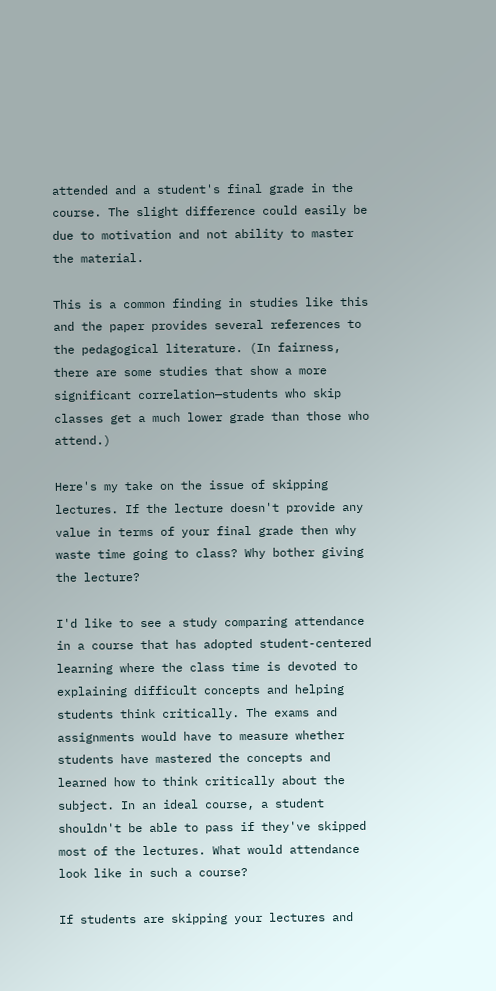attended and a student's final grade in the course. The slight difference could easily be due to motivation and not ability to master the material.

This is a common finding in studies like this and the paper provides several references to the pedagogical literature. (In fairness, there are some studies that show a more significant correlation—students who skip classes get a much lower grade than those who attend.)

Here's my take on the issue of skipping lectures. If the lecture doesn't provide any value in terms of your final grade then why waste time going to class? Why bother giving the lecture?

I'd like to see a study comparing attendance in a course that has adopted student-centered learning where the class time is devoted to explaining difficult concepts and helping students think critically. The exams and assignments would have to measure whether students have mastered the concepts and learned how to think critically about the subject. In an ideal course, a student shouldn't be able to pass if they've skipped most of the lectures. What would attendance look like in such a course?

If students are skipping your lectures and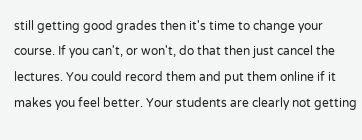still getting good grades then it's time to change your course. If you can't, or won't, do that then just cancel the lectures. You could record them and put them online if it makes you feel better. Your students are clearly not getting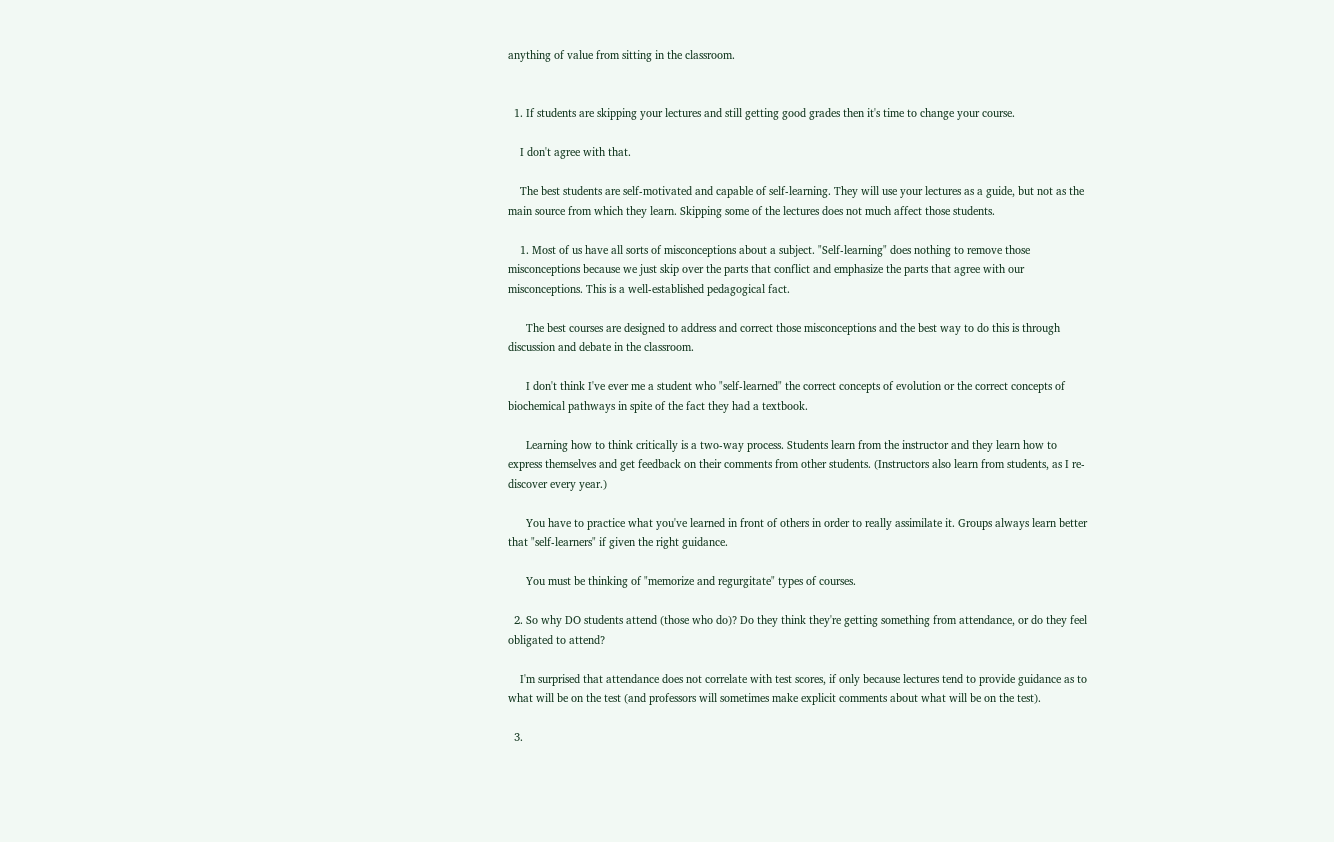anything of value from sitting in the classroom.


  1. If students are skipping your lectures and still getting good grades then it's time to change your course.

    I don't agree with that.

    The best students are self-motivated and capable of self-learning. They will use your lectures as a guide, but not as the main source from which they learn. Skipping some of the lectures does not much affect those students.

    1. Most of us have all sorts of misconceptions about a subject. "Self-learning" does nothing to remove those misconceptions because we just skip over the parts that conflict and emphasize the parts that agree with our misconceptions. This is a well-established pedagogical fact.

      The best courses are designed to address and correct those misconceptions and the best way to do this is through discussion and debate in the classroom.

      I don't think I've ever me a student who "self-learned" the correct concepts of evolution or the correct concepts of biochemical pathways in spite of the fact they had a textbook.

      Learning how to think critically is a two-way process. Students learn from the instructor and they learn how to express themselves and get feedback on their comments from other students. (Instructors also learn from students, as I re-discover every year.)

      You have to practice what you've learned in front of others in order to really assimilate it. Groups always learn better that "self-learners" if given the right guidance.

      You must be thinking of "memorize and regurgitate" types of courses.

  2. So why DO students attend (those who do)? Do they think they're getting something from attendance, or do they feel obligated to attend?

    I'm surprised that attendance does not correlate with test scores, if only because lectures tend to provide guidance as to what will be on the test (and professors will sometimes make explicit comments about what will be on the test).

  3.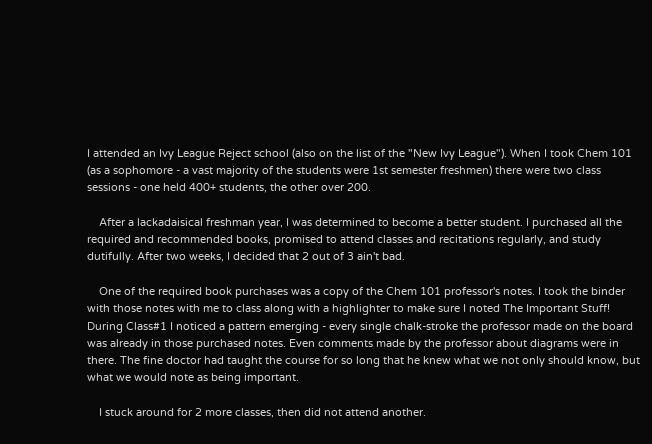I attended an Ivy League Reject school (also on the list of the "New Ivy League"). When I took Chem 101 (as a sophomore - a vast majority of the students were 1st semester freshmen) there were two class sessions - one held 400+ students, the other over 200.

    After a lackadaisical freshman year, I was determined to become a better student. I purchased all the required and recommended books, promised to attend classes and recitations regularly, and study dutifully. After two weeks, I decided that 2 out of 3 ain't bad.

    One of the required book purchases was a copy of the Chem 101 professor's notes. I took the binder with those notes with me to class along with a highlighter to make sure I noted The Important Stuff! During Class#1 I noticed a pattern emerging - every single chalk-stroke the professor made on the board was already in those purchased notes. Even comments made by the professor about diagrams were in there. The fine doctor had taught the course for so long that he knew what we not only should know, but what we would note as being important.

    I stuck around for 2 more classes, then did not attend another.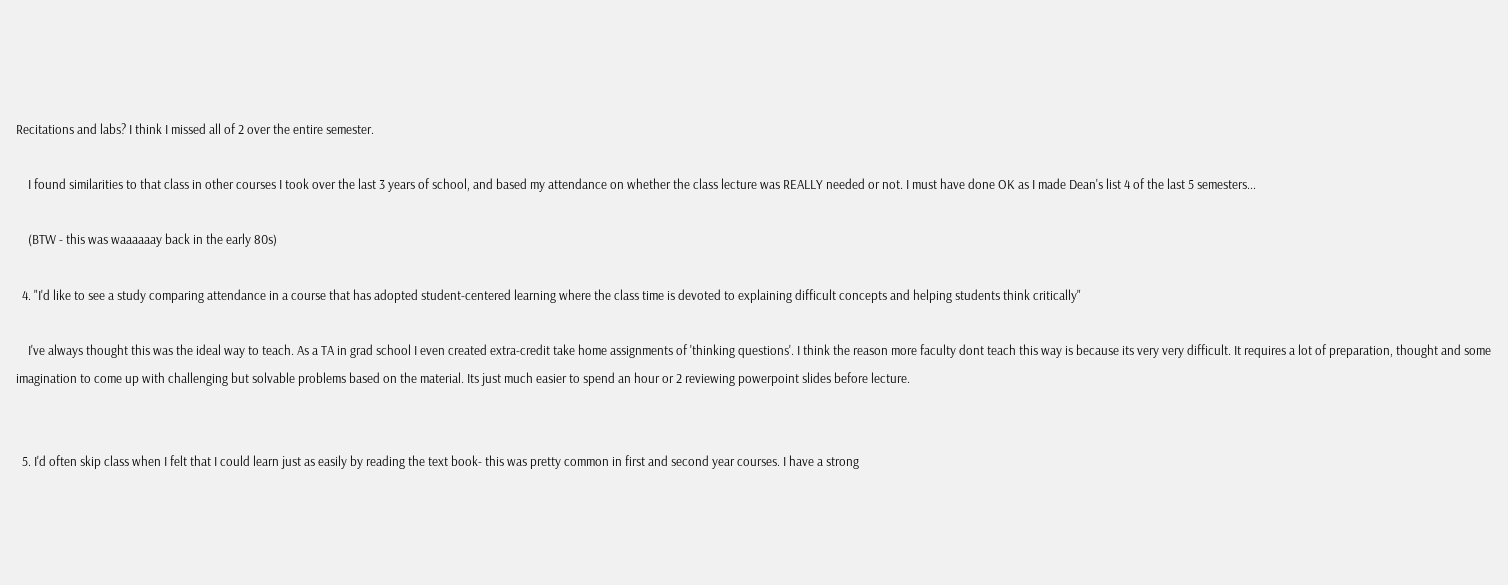Recitations and labs? I think I missed all of 2 over the entire semester.

    I found similarities to that class in other courses I took over the last 3 years of school, and based my attendance on whether the class lecture was REALLY needed or not. I must have done OK as I made Dean's list 4 of the last 5 semesters...

    (BTW - this was waaaaaay back in the early 80s)

  4. "I'd like to see a study comparing attendance in a course that has adopted student-centered learning where the class time is devoted to explaining difficult concepts and helping students think critically"

    I've always thought this was the ideal way to teach. As a TA in grad school I even created extra-credit take home assignments of 'thinking questions'. I think the reason more faculty dont teach this way is because its very very difficult. It requires a lot of preparation, thought and some imagination to come up with challenging but solvable problems based on the material. Its just much easier to spend an hour or 2 reviewing powerpoint slides before lecture.


  5. I'd often skip class when I felt that I could learn just as easily by reading the text book- this was pretty common in first and second year courses. I have a strong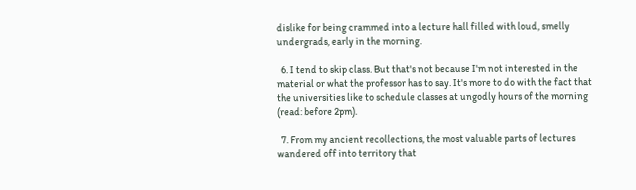dislike for being crammed into a lecture hall filled with loud, smelly undergrads, early in the morning.

  6. I tend to skip class. But that's not because I'm not interested in the material or what the professor has to say. It's more to do with the fact that the universities like to schedule classes at ungodly hours of the morning (read: before 2pm).

  7. From my ancient recollections, the most valuable parts of lectures wandered off into territory that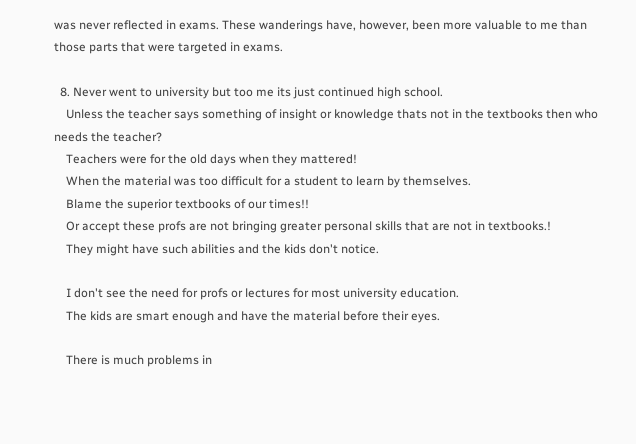was never reflected in exams. These wanderings have, however, been more valuable to me than those parts that were targeted in exams.

  8. Never went to university but too me its just continued high school.
    Unless the teacher says something of insight or knowledge thats not in the textbooks then who needs the teacher?
    Teachers were for the old days when they mattered!
    When the material was too difficult for a student to learn by themselves.
    Blame the superior textbooks of our times!!
    Or accept these profs are not bringing greater personal skills that are not in textbooks.!
    They might have such abilities and the kids don't notice.

    I don't see the need for profs or lectures for most university education.
    The kids are smart enough and have the material before their eyes.

    There is much problems in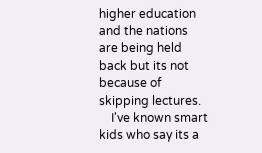higher education and the nations are being held back but its not because of skipping lectures.
    I've known smart kids who say its a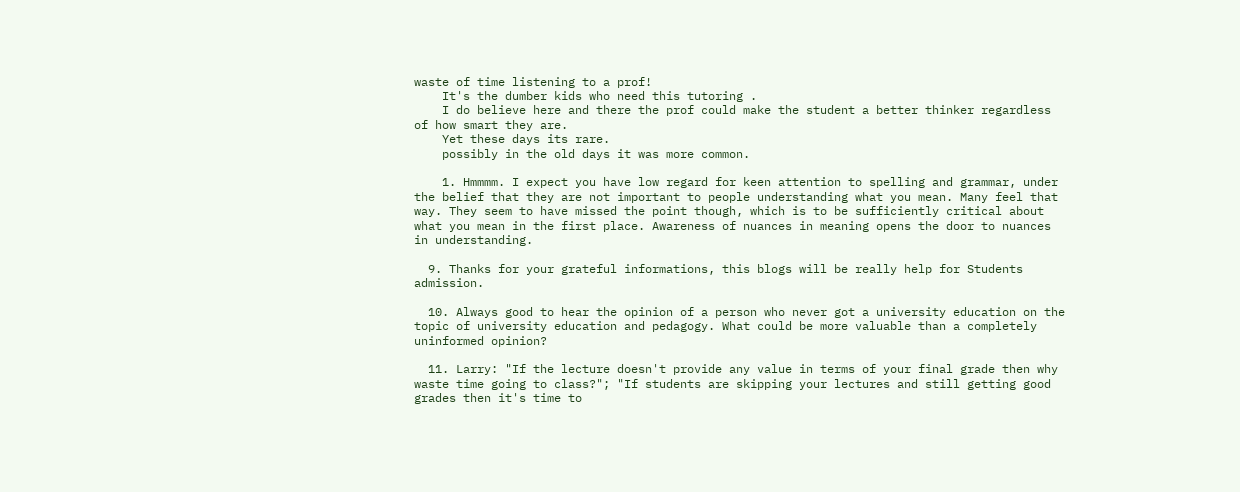waste of time listening to a prof!
    It's the dumber kids who need this tutoring .
    I do believe here and there the prof could make the student a better thinker regardless of how smart they are.
    Yet these days its rare.
    possibly in the old days it was more common.

    1. Hmmmm. I expect you have low regard for keen attention to spelling and grammar, under the belief that they are not important to people understanding what you mean. Many feel that way. They seem to have missed the point though, which is to be sufficiently critical about what you mean in the first place. Awareness of nuances in meaning opens the door to nuances in understanding.

  9. Thanks for your grateful informations, this blogs will be really help for Students admission.

  10. Always good to hear the opinion of a person who never got a university education on the topic of university education and pedagogy. What could be more valuable than a completely uninformed opinion?

  11. Larry: "If the lecture doesn't provide any value in terms of your final grade then why waste time going to class?"; "If students are skipping your lectures and still getting good grades then it's time to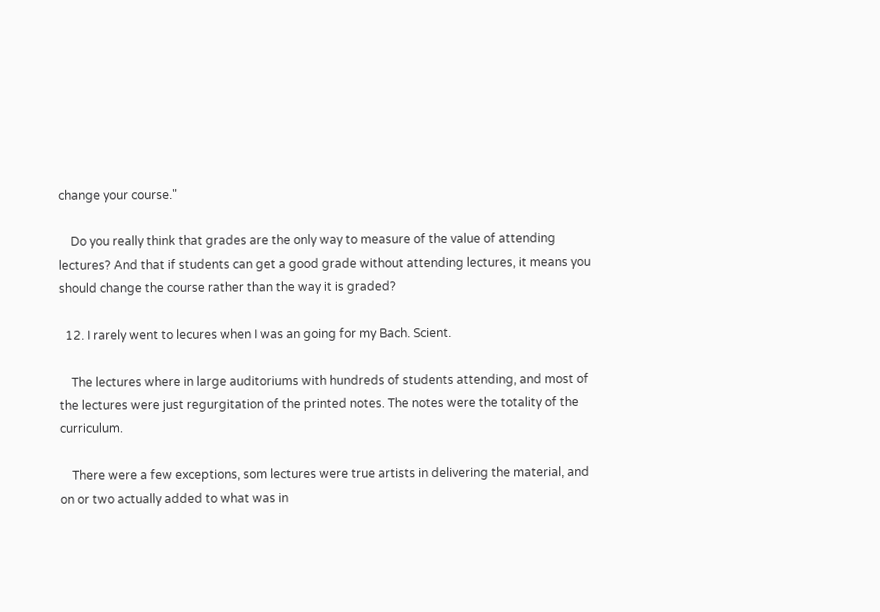change your course."

    Do you really think that grades are the only way to measure of the value of attending lectures? And that if students can get a good grade without attending lectures, it means you should change the course rather than the way it is graded?

  12. I rarely went to lecures when I was an going for my Bach. Scient.

    The lectures where in large auditoriums with hundreds of students attending, and most of the lectures were just regurgitation of the printed notes. The notes were the totality of the curriculum.

    There were a few exceptions, som lectures were true artists in delivering the material, and on or two actually added to what was in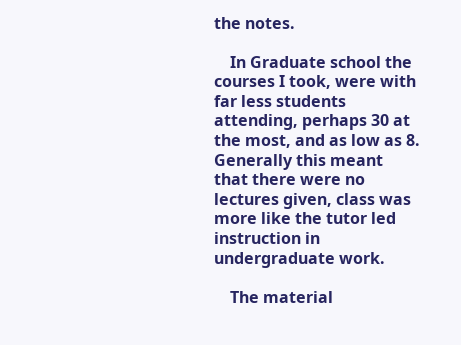the notes.

    In Graduate school the courses I took, were with far less students attending, perhaps 30 at the most, and as low as 8. Generally this meant that there were no lectures given, class was more like the tutor led instruction in undergraduate work.

    The material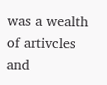was a wealth of artivcles and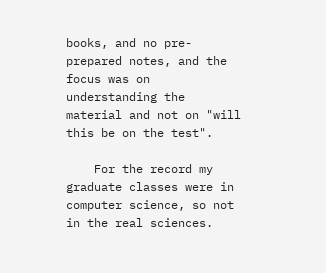books, and no pre-prepared notes, and the focus was on understanding the material and not on "will this be on the test".

    For the record my graduate classes were in computer science, so not in the real sciences.